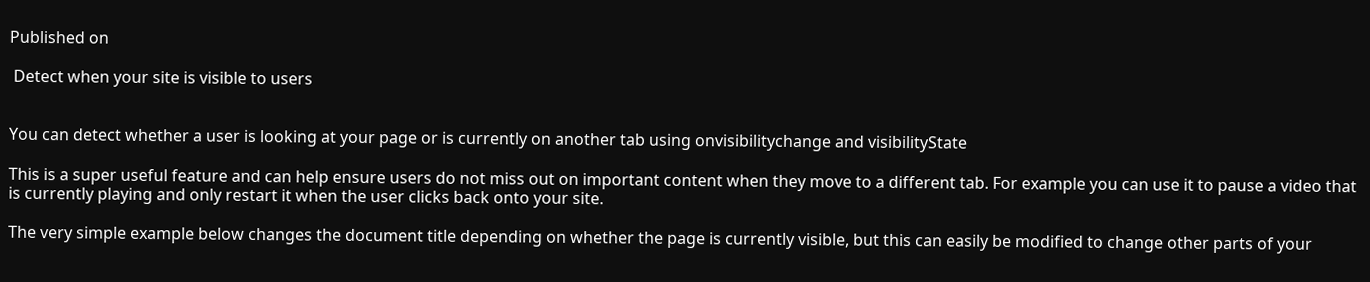Published on

 Detect when your site is visible to users


You can detect whether a user is looking at your page or is currently on another tab using onvisibilitychange and visibilityState

This is a super useful feature and can help ensure users do not miss out on important content when they move to a different tab. For example you can use it to pause a video that is currently playing and only restart it when the user clicks back onto your site.

The very simple example below changes the document title depending on whether the page is currently visible, but this can easily be modified to change other parts of your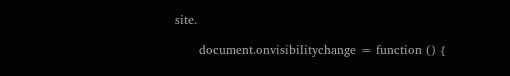site.

      document.onvisibilitychange = function () {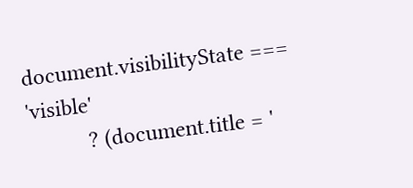document.visibilityState === 'visible'
          ? (document.title = '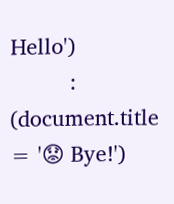Hello')
          : (document.title = '😟 Bye!')